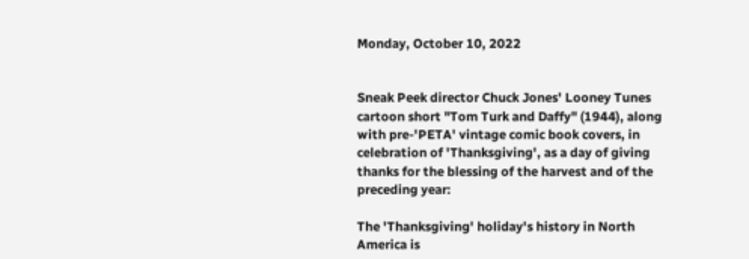Monday, October 10, 2022


Sneak Peek director Chuck Jones' Looney Tunes cartoon short "Tom Turk and Daffy" (1944), along with pre-'PETA' vintage comic book covers, in celebration of 'Thanksgiving', as a day of giving thanks for the blessing of the harvest and of the preceding year:

The 'Thanksgiving' holiday's history in North America is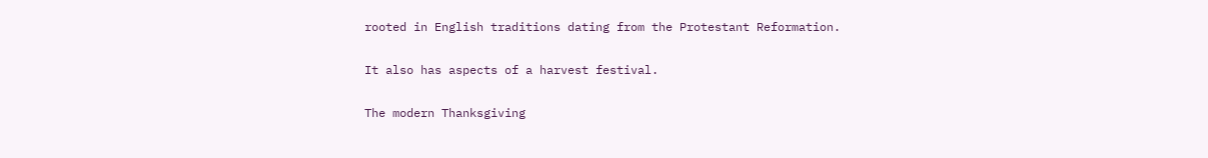rooted in English traditions dating from the Protestant Reformation.

It also has aspects of a harvest festival.

The modern Thanksgiving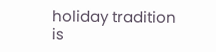holiday tradition is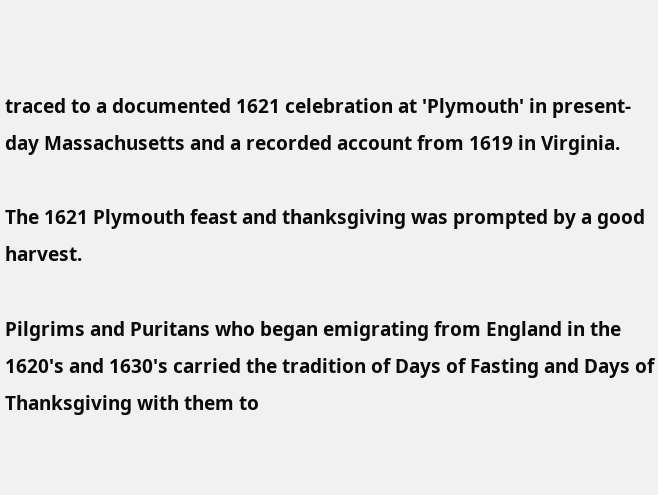traced to a documented 1621 celebration at 'Plymouth' in present-day Massachusetts and a recorded account from 1619 in Virginia.

The 1621 Plymouth feast and thanksgiving was prompted by a good harvest.

Pilgrims and Puritans who began emigrating from England in the 1620's and 1630's carried the tradition of Days of Fasting and Days of Thanksgiving with them to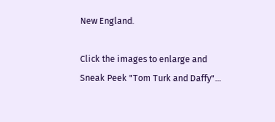New England.

Click the images to enlarge and Sneak Peek "Tom Turk and Daffy"...